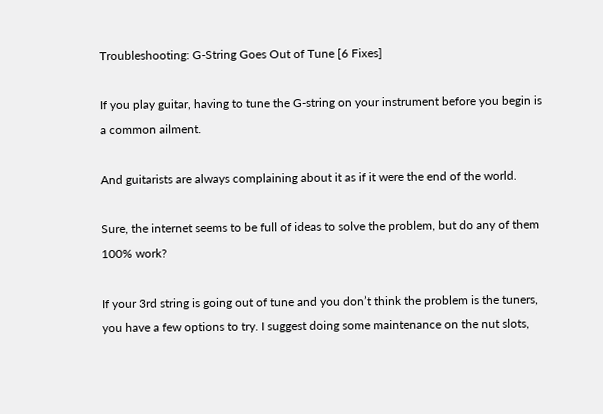Troubleshooting: G-String Goes Out of Tune [6 Fixes]

If you play guitar, having to tune the G-string on your instrument before you begin is a common ailment.

And guitarists are always complaining about it as if it were the end of the world.

Sure, the internet seems to be full of ideas to solve the problem, but do any of them 100% work?

If your 3rd string is going out of tune and you don’t think the problem is the tuners, you have a few options to try. I suggest doing some maintenance on the nut slots,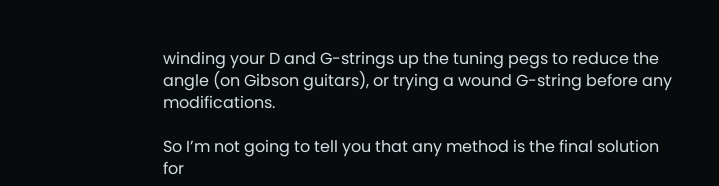winding your D and G-strings up the tuning pegs to reduce the angle (on Gibson guitars), or trying a wound G-string before any modifications.

So I’m not going to tell you that any method is the final solution for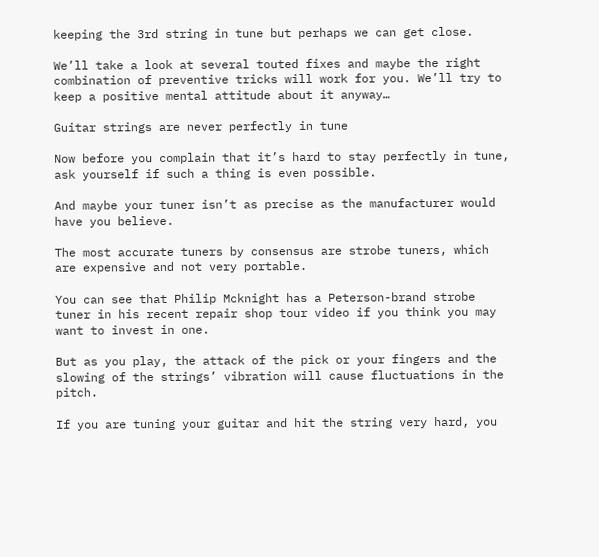keeping the 3rd string in tune but perhaps we can get close.

We’ll take a look at several touted fixes and maybe the right combination of preventive tricks will work for you. We’ll try to keep a positive mental attitude about it anyway…

Guitar strings are never perfectly in tune

Now before you complain that it’s hard to stay perfectly in tune, ask yourself if such a thing is even possible.

And maybe your tuner isn’t as precise as the manufacturer would have you believe.

The most accurate tuners by consensus are strobe tuners, which are expensive and not very portable.

You can see that Philip Mcknight has a Peterson-brand strobe tuner in his recent repair shop tour video if you think you may want to invest in one.

But as you play, the attack of the pick or your fingers and the slowing of the strings’ vibration will cause fluctuations in the pitch.

If you are tuning your guitar and hit the string very hard, you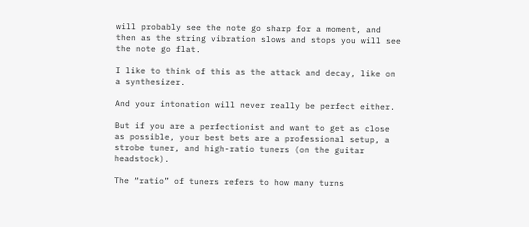will probably see the note go sharp for a moment, and then as the string vibration slows and stops you will see the note go flat.

I like to think of this as the attack and decay, like on a synthesizer.

And your intonation will never really be perfect either.

But if you are a perfectionist and want to get as close as possible, your best bets are a professional setup, a strobe tuner, and high-ratio tuners (on the guitar headstock).

The “ratio” of tuners refers to how many turns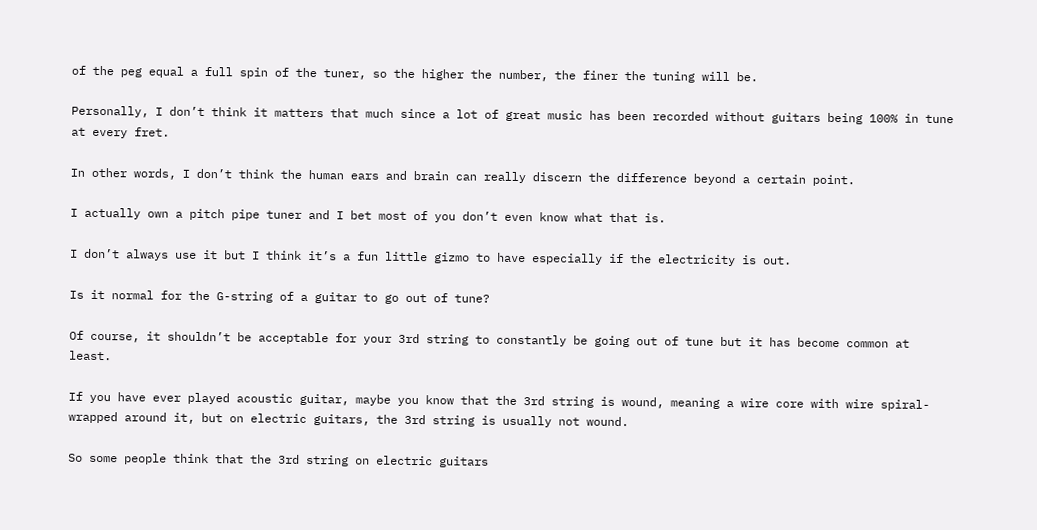of the peg equal a full spin of the tuner, so the higher the number, the finer the tuning will be.

Personally, I don’t think it matters that much since a lot of great music has been recorded without guitars being 100% in tune at every fret.

In other words, I don’t think the human ears and brain can really discern the difference beyond a certain point.

I actually own a pitch pipe tuner and I bet most of you don’t even know what that is.

I don’t always use it but I think it’s a fun little gizmo to have especially if the electricity is out.

Is it normal for the G-string of a guitar to go out of tune?

Of course, it shouldn’t be acceptable for your 3rd string to constantly be going out of tune but it has become common at least.

If you have ever played acoustic guitar, maybe you know that the 3rd string is wound, meaning a wire core with wire spiral-wrapped around it, but on electric guitars, the 3rd string is usually not wound.

So some people think that the 3rd string on electric guitars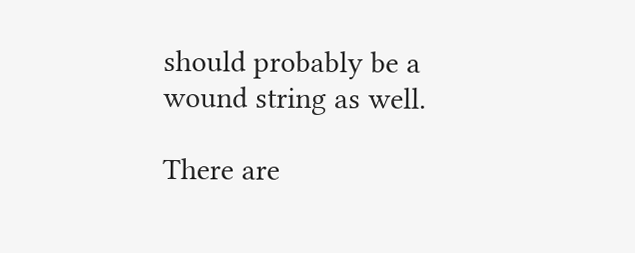should probably be a wound string as well.

There are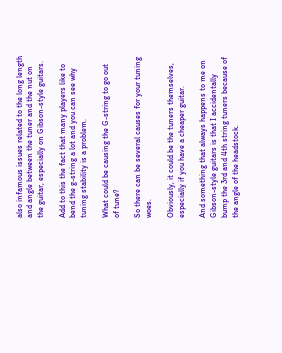also infamous issues related to the long length and angle between the tuner and the nut on the guitar, especially on Gibson-style guitars.

Add to this the fact that many players like to bend the g-string a lot and you can see why tuning stability is a problem.

What could be causing the G-string to go out of tune?

So there can be several causes for your tuning woes.

Obviously, it could be the tuners themselves, especially if you have a cheaper guitar.

And something that always happens to me on Gibson-style guitars is that I accidentally bump the 3rd and 4th string tuners because of the angle of the headstock.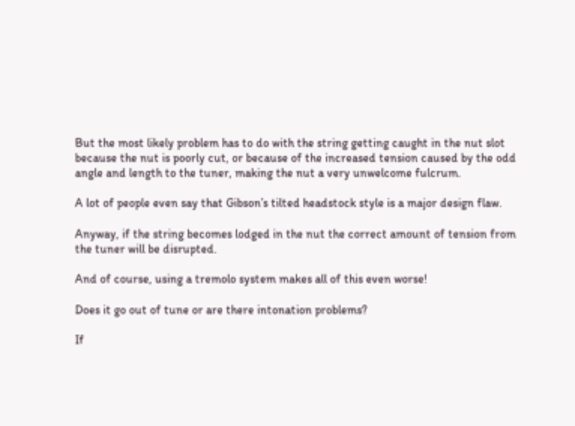But the most likely problem has to do with the string getting caught in the nut slot because the nut is poorly cut, or because of the increased tension caused by the odd angle and length to the tuner, making the nut a very unwelcome fulcrum.

A lot of people even say that Gibson’s tilted headstock style is a major design flaw.

Anyway, if the string becomes lodged in the nut the correct amount of tension from the tuner will be disrupted.

And of course, using a tremolo system makes all of this even worse!

Does it go out of tune or are there intonation problems?

If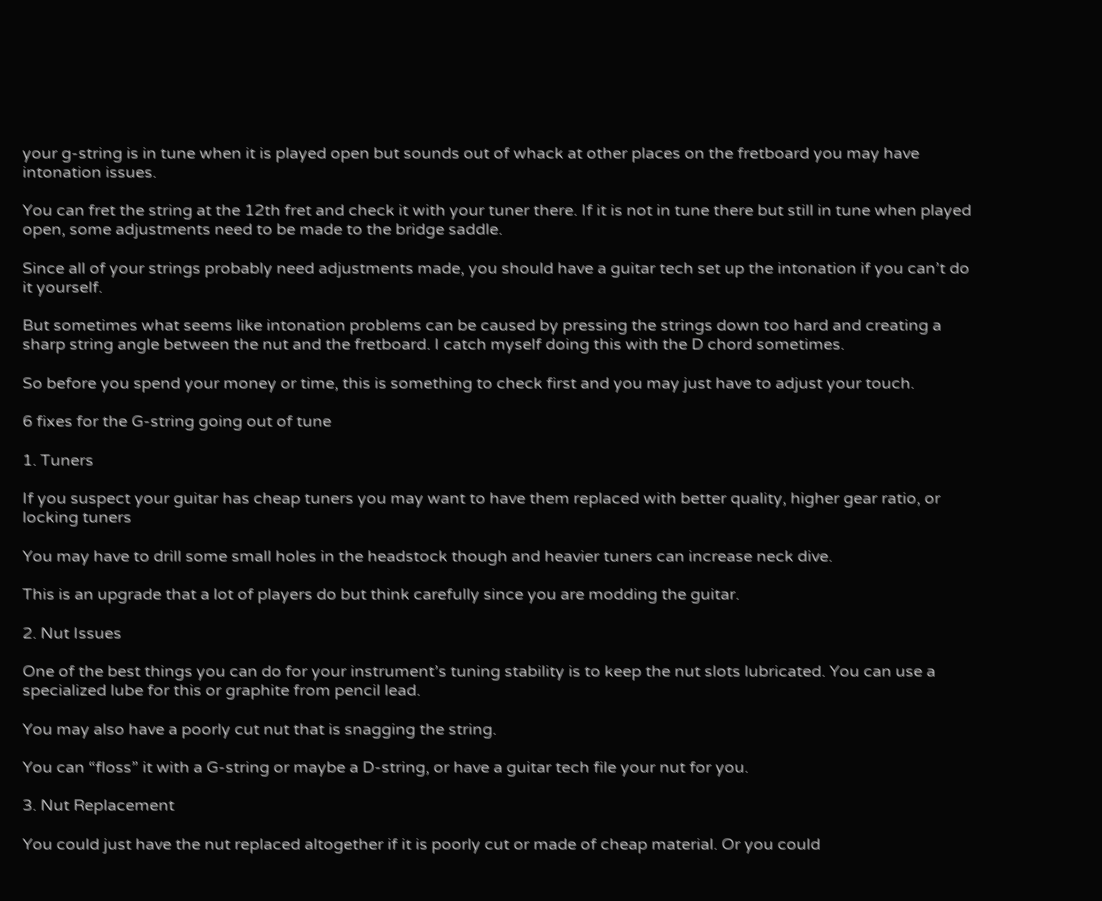your g-string is in tune when it is played open but sounds out of whack at other places on the fretboard you may have intonation issues.

You can fret the string at the 12th fret and check it with your tuner there. If it is not in tune there but still in tune when played open, some adjustments need to be made to the bridge saddle.

Since all of your strings probably need adjustments made, you should have a guitar tech set up the intonation if you can’t do it yourself.

But sometimes what seems like intonation problems can be caused by pressing the strings down too hard and creating a sharp string angle between the nut and the fretboard. I catch myself doing this with the D chord sometimes.

So before you spend your money or time, this is something to check first and you may just have to adjust your touch.

6 fixes for the G-string going out of tune

1. Tuners

If you suspect your guitar has cheap tuners you may want to have them replaced with better quality, higher gear ratio, or locking tuners

You may have to drill some small holes in the headstock though and heavier tuners can increase neck dive.

This is an upgrade that a lot of players do but think carefully since you are modding the guitar.

2. Nut Issues

One of the best things you can do for your instrument’s tuning stability is to keep the nut slots lubricated. You can use a specialized lube for this or graphite from pencil lead.

You may also have a poorly cut nut that is snagging the string.

You can “floss” it with a G-string or maybe a D-string, or have a guitar tech file your nut for you.

3. Nut Replacement

You could just have the nut replaced altogether if it is poorly cut or made of cheap material. Or you could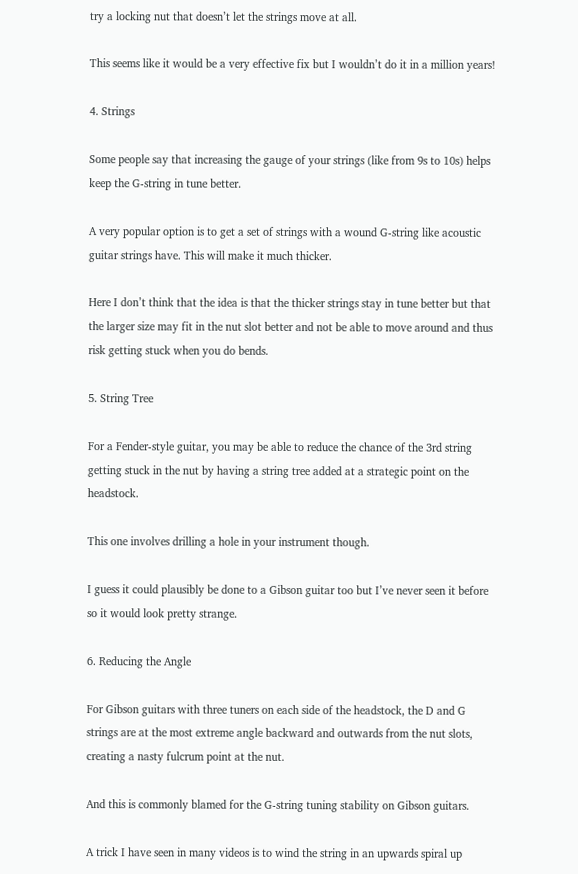try a locking nut that doesn’t let the strings move at all.

This seems like it would be a very effective fix but I wouldn’t do it in a million years!

4. Strings

Some people say that increasing the gauge of your strings (like from 9s to 10s) helps keep the G-string in tune better.

A very popular option is to get a set of strings with a wound G-string like acoustic guitar strings have. This will make it much thicker.

Here I don’t think that the idea is that the thicker strings stay in tune better but that the larger size may fit in the nut slot better and not be able to move around and thus risk getting stuck when you do bends.

5. String Tree

For a Fender-style guitar, you may be able to reduce the chance of the 3rd string getting stuck in the nut by having a string tree added at a strategic point on the headstock.

This one involves drilling a hole in your instrument though.

I guess it could plausibly be done to a Gibson guitar too but I’ve never seen it before so it would look pretty strange.

6. Reducing the Angle

For Gibson guitars with three tuners on each side of the headstock, the D and G strings are at the most extreme angle backward and outwards from the nut slots, creating a nasty fulcrum point at the nut.

And this is commonly blamed for the G-string tuning stability on Gibson guitars.

A trick I have seen in many videos is to wind the string in an upwards spiral up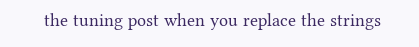the tuning post when you replace the strings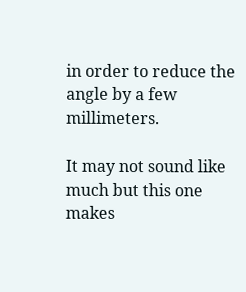in order to reduce the angle by a few millimeters.

It may not sound like much but this one makes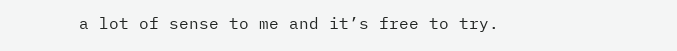a lot of sense to me and it’s free to try.